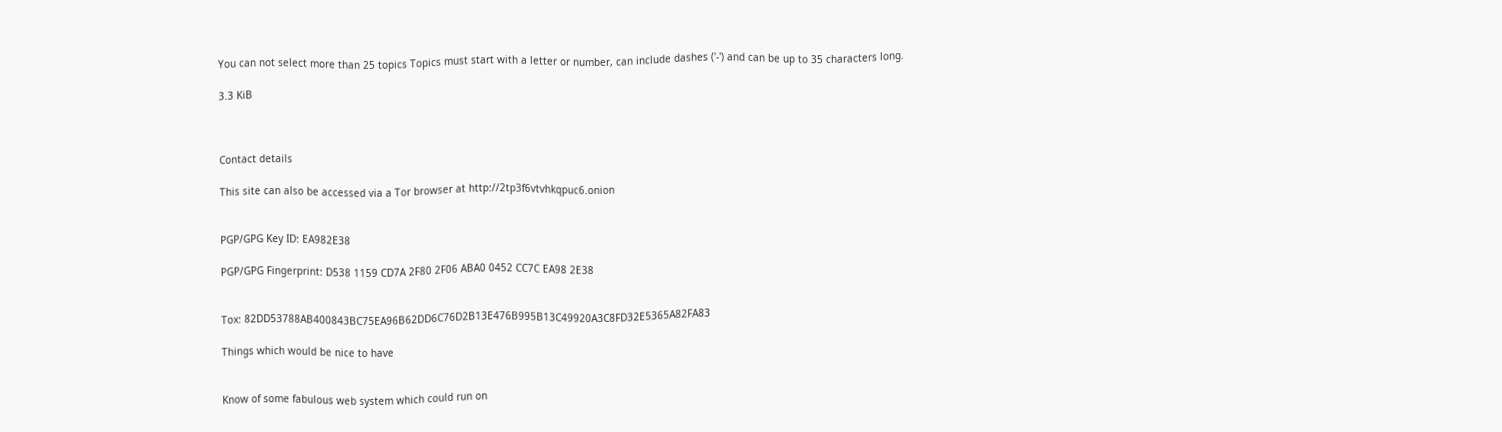You can not select more than 25 topics Topics must start with a letter or number, can include dashes ('-') and can be up to 35 characters long.

3.3 KiB



Contact details

This site can also be accessed via a Tor browser at http://2tp3f6vtvhkqpuc6.onion


PGP/GPG Key ID: EA982E38

PGP/GPG Fingerprint: D538 1159 CD7A 2F80 2F06 ABA0 0452 CC7C EA98 2E38


Tox: 82DD53788AB400843BC75EA96B62DD6C76D2B13E476B995B13C49920A3C8FD32E5365A82FA83

Things which would be nice to have


Know of some fabulous web system which could run on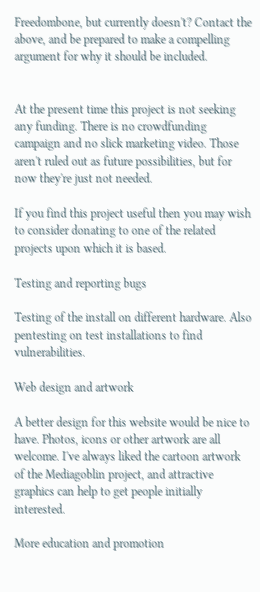Freedombone, but currently doesn't? Contact the above, and be prepared to make a compelling argument for why it should be included.


At the present time this project is not seeking any funding. There is no crowdfunding campaign and no slick marketing video. Those aren't ruled out as future possibilities, but for now they're just not needed.

If you find this project useful then you may wish to consider donating to one of the related projects upon which it is based.

Testing and reporting bugs

Testing of the install on different hardware. Also pentesting on test installations to find vulnerabilities.

Web design and artwork

A better design for this website would be nice to have. Photos, icons or other artwork are all welcome. I've always liked the cartoon artwork of the Mediagoblin project, and attractive graphics can help to get people initially interested.

More education and promotion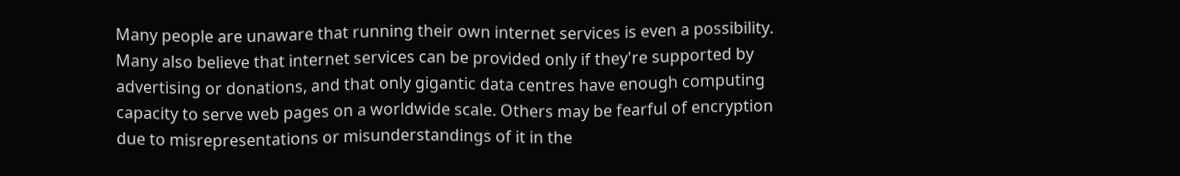Many people are unaware that running their own internet services is even a possibility. Many also believe that internet services can be provided only if they're supported by advertising or donations, and that only gigantic data centres have enough computing capacity to serve web pages on a worldwide scale. Others may be fearful of encryption due to misrepresentations or misunderstandings of it in the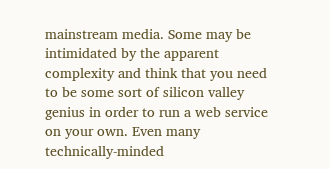mainstream media. Some may be intimidated by the apparent complexity and think that you need to be some sort of silicon valley genius in order to run a web service on your own. Even many technically-minded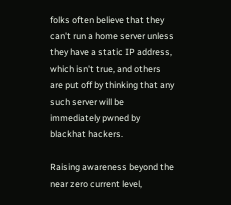folks often believe that they can't run a home server unless they have a static IP address, which isn't true, and others are put off by thinking that any such server will be immediately pwned by blackhat hackers.

Raising awareness beyond the near zero current level,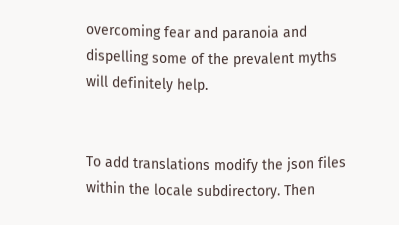overcoming fear and paranoia and dispelling some of the prevalent myths will definitely help.


To add translations modify the json files within the locale subdirectory. Then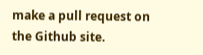make a pull request on the Github site.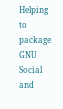Helping to package GNU Social and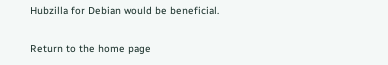Hubzilla for Debian would be beneficial.

Return to the home page